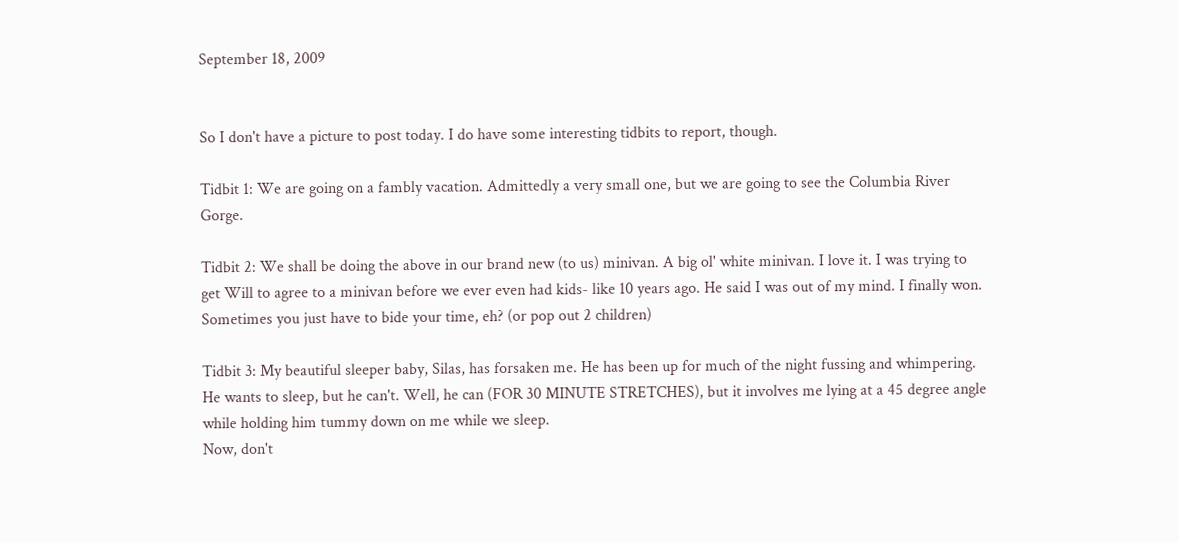September 18, 2009


So I don't have a picture to post today. I do have some interesting tidbits to report, though.

Tidbit 1: We are going on a fambly vacation. Admittedly a very small one, but we are going to see the Columbia River Gorge.

Tidbit 2: We shall be doing the above in our brand new (to us) minivan. A big ol' white minivan. I love it. I was trying to get Will to agree to a minivan before we ever even had kids- like 10 years ago. He said I was out of my mind. I finally won. Sometimes you just have to bide your time, eh? (or pop out 2 children)

Tidbit 3: My beautiful sleeper baby, Silas, has forsaken me. He has been up for much of the night fussing and whimpering. He wants to sleep, but he can't. Well, he can (FOR 30 MINUTE STRETCHES), but it involves me lying at a 45 degree angle while holding him tummy down on me while we sleep.
Now, don't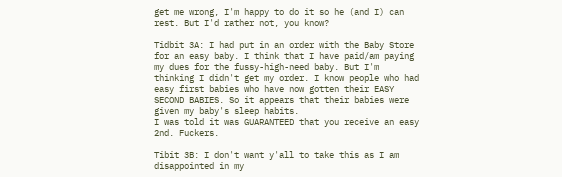get me wrong, I'm happy to do it so he (and I) can rest. But I'd rather not, you know?

Tidbit 3A: I had put in an order with the Baby Store for an easy baby. I think that I have paid/am paying my dues for the fussy-high-need baby. But I'm thinking I didn't get my order. I know people who had easy first babies who have now gotten their EASY SECOND BABIES. So it appears that their babies were given my baby's sleep habits.
I was told it was GUARANTEED that you receive an easy 2nd. Fuckers.

Tibit 3B: I don't want y'all to take this as I am disappointed in my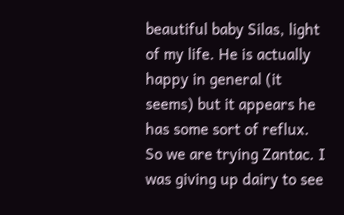beautiful baby Silas, light of my life. He is actually happy in general (it seems) but it appears he has some sort of reflux. So we are trying Zantac. I was giving up dairy to see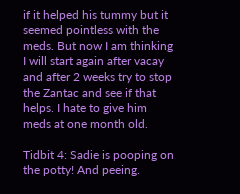if it helped his tummy but it seemed pointless with the meds. But now I am thinking I will start again after vacay and after 2 weeks try to stop the Zantac and see if that helps. I hate to give him meds at one month old.

Tidbit 4: Sadie is pooping on the potty! And peeing.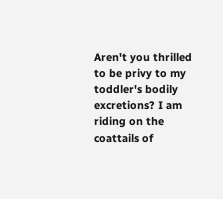Aren't you thrilled to be privy to my toddler's bodily excretions? I am riding on the coattails of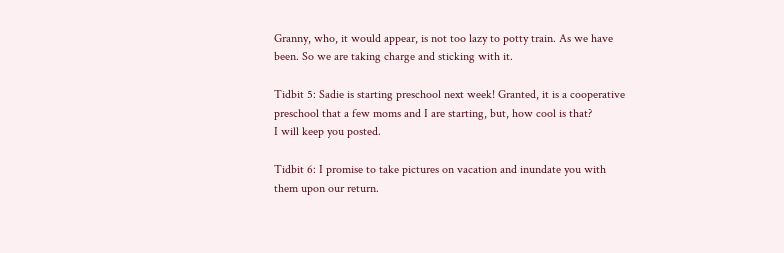Granny, who, it would appear, is not too lazy to potty train. As we have been. So we are taking charge and sticking with it.

Tidbit 5: Sadie is starting preschool next week! Granted, it is a cooperative preschool that a few moms and I are starting, but, how cool is that?
I will keep you posted.

Tidbit 6: I promise to take pictures on vacation and inundate you with them upon our return.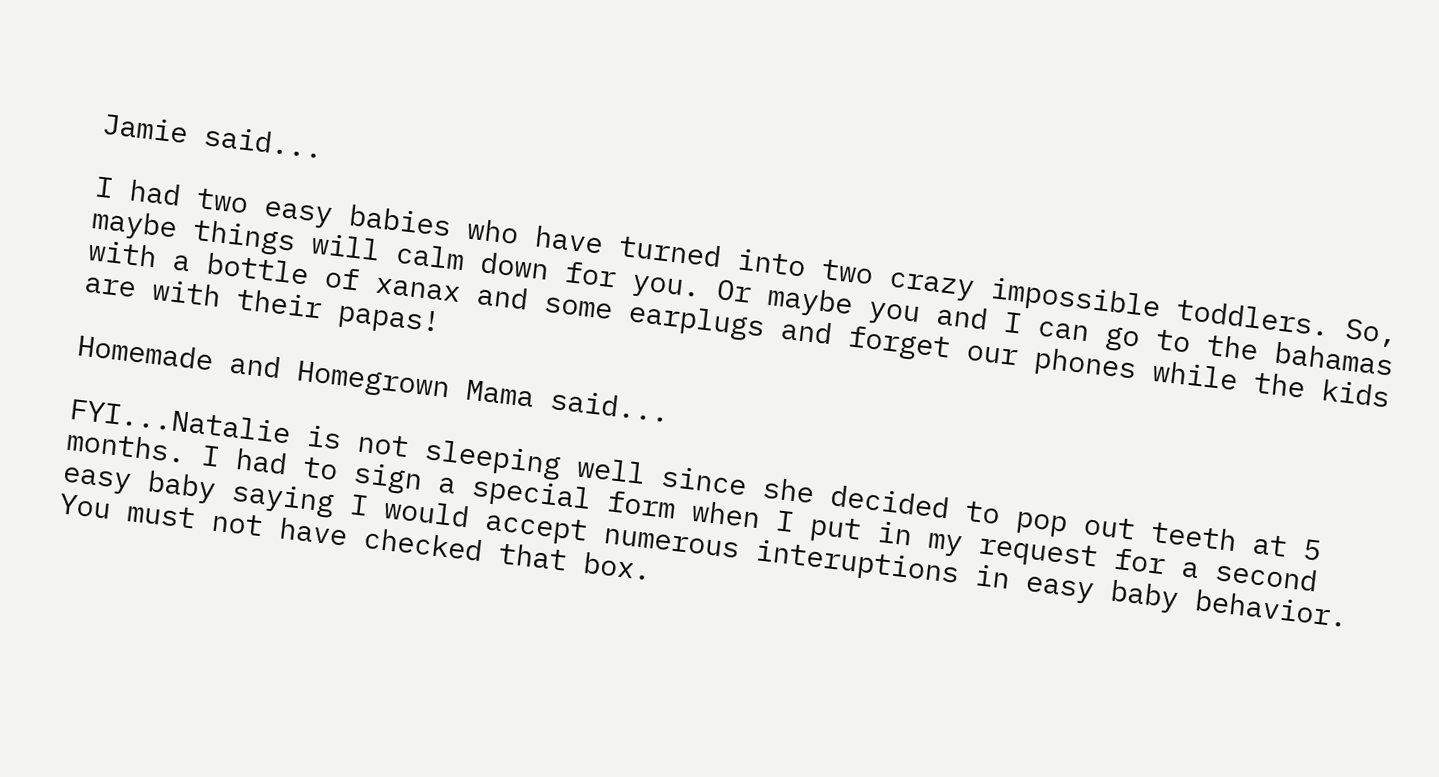Jamie said...

I had two easy babies who have turned into two crazy impossible toddlers. So, maybe things will calm down for you. Or maybe you and I can go to the bahamas with a bottle of xanax and some earplugs and forget our phones while the kids are with their papas!

Homemade and Homegrown Mama said...

FYI...Natalie is not sleeping well since she decided to pop out teeth at 5 months. I had to sign a special form when I put in my request for a second easy baby saying I would accept numerous interuptions in easy baby behavior. You must not have checked that box.